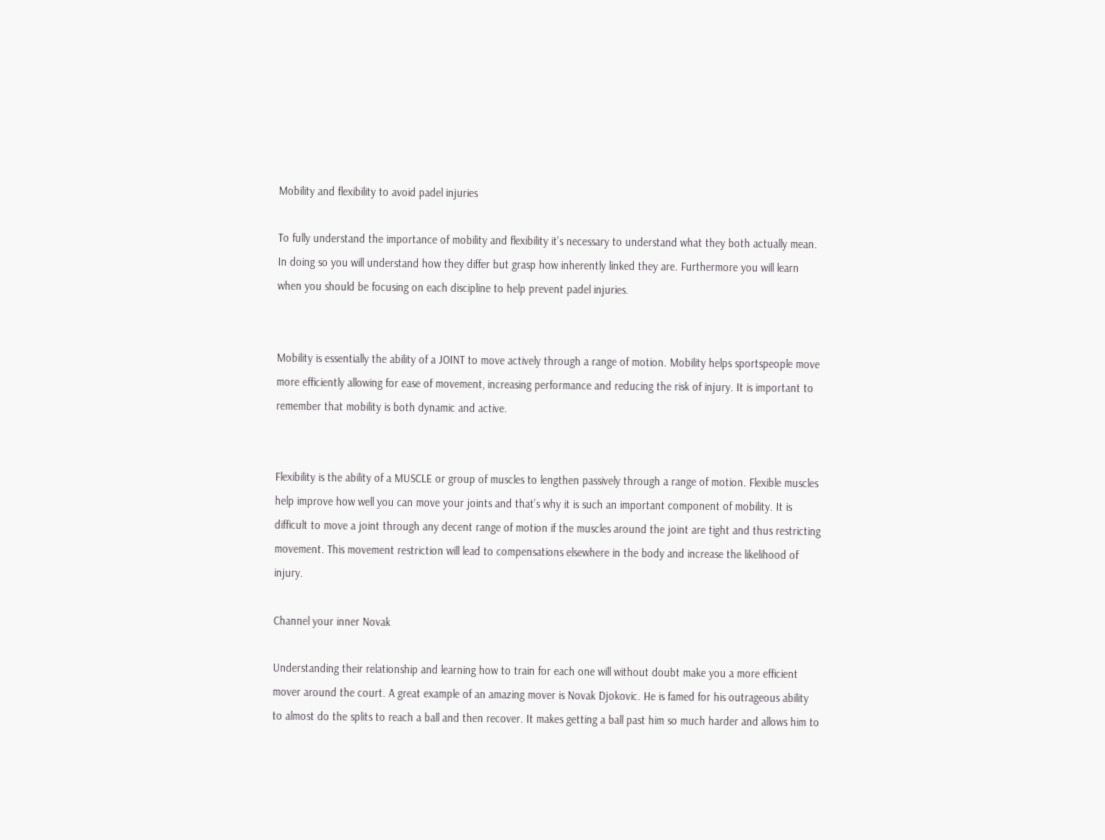Mobility and flexibility to avoid padel injuries

To fully understand the importance of mobility and flexibility it’s necessary to understand what they both actually mean. In doing so you will understand how they differ but grasp how inherently linked they are. Furthermore you will learn when you should be focusing on each discipline to help prevent padel injuries.


Mobility is essentially the ability of a JOINT to move actively through a range of motion. Mobility helps sportspeople move more efficiently allowing for ease of movement, increasing performance and reducing the risk of injury. It is important to remember that mobility is both dynamic and active.


Flexibility is the ability of a MUSCLE or group of muscles to lengthen passively through a range of motion. Flexible muscles help improve how well you can move your joints and that’s why it is such an important component of mobility. It is difficult to move a joint through any decent range of motion if the muscles around the joint are tight and thus restricting movement. This movement restriction will lead to compensations elsewhere in the body and increase the likelihood of injury.

Channel your inner Novak

Understanding their relationship and learning how to train for each one will without doubt make you a more efficient mover around the court. A great example of an amazing mover is Novak Djokovic. He is famed for his outrageous ability to almost do the splits to reach a ball and then recover. It makes getting a ball past him so much harder and allows him to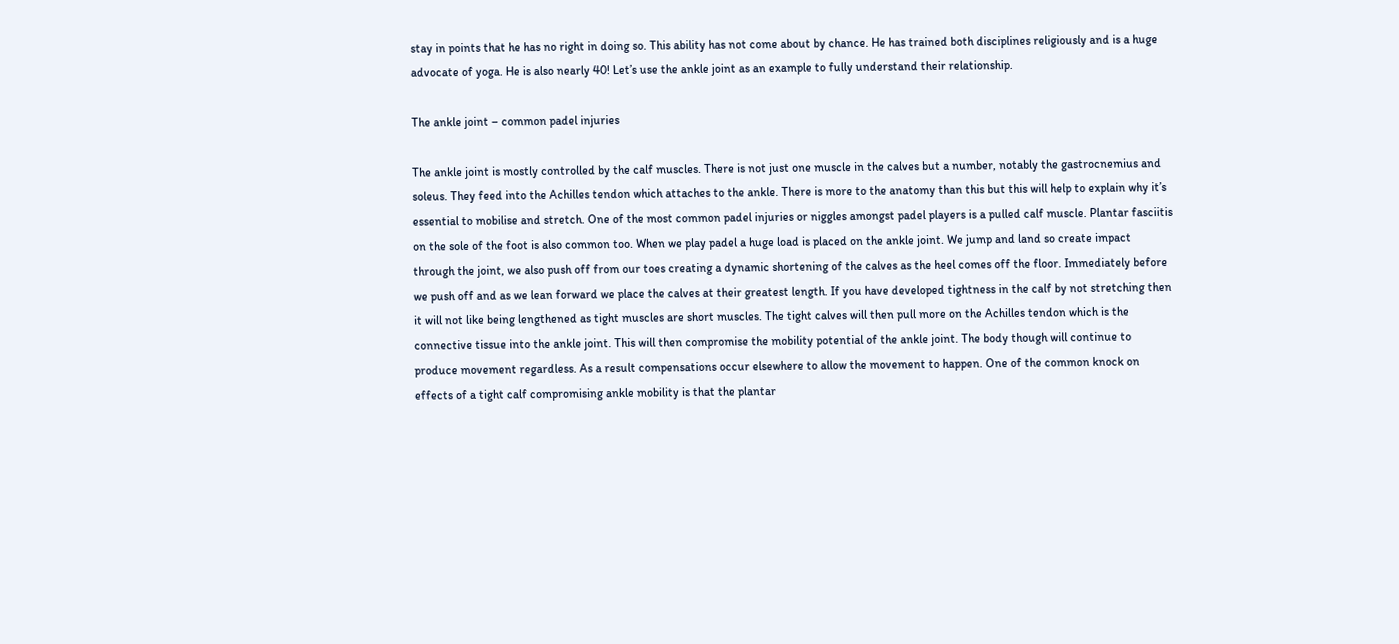stay in points that he has no right in doing so. This ability has not come about by chance. He has trained both disciplines religiously and is a huge advocate of yoga. He is also nearly 40! Let’s use the ankle joint as an example to fully understand their relationship.

The ankle joint – common padel injuries

The ankle joint is mostly controlled by the calf muscles. There is not just one muscle in the calves but a number, notably the gastrocnemius and soleus. They feed into the Achilles tendon which attaches to the ankle. There is more to the anatomy than this but this will help to explain why it’s essential to mobilise and stretch. One of the most common padel injuries or niggles amongst padel players is a pulled calf muscle. Plantar fasciitis on the sole of the foot is also common too. When we play padel a huge load is placed on the ankle joint. We jump and land so create impact through the joint, we also push off from our toes creating a dynamic shortening of the calves as the heel comes off the floor. Immediately before we push off and as we lean forward we place the calves at their greatest length. If you have developed tightness in the calf by not stretching then it will not like being lengthened as tight muscles are short muscles. The tight calves will then pull more on the Achilles tendon which is the connective tissue into the ankle joint. This will then compromise the mobility potential of the ankle joint. The body though will continue to produce movement regardless. As a result compensations occur elsewhere to allow the movement to happen. One of the common knock on effects of a tight calf compromising ankle mobility is that the plantar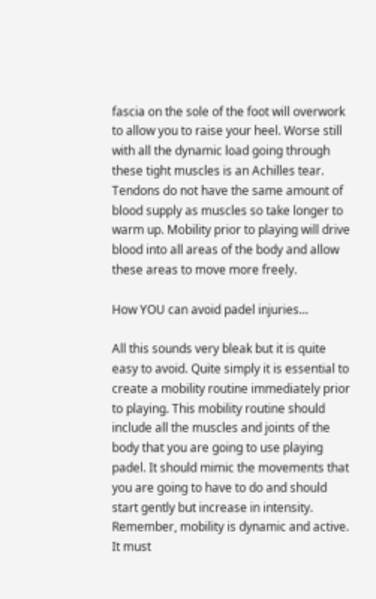fascia on the sole of the foot will overwork to allow you to raise your heel. Worse still with all the dynamic load going through these tight muscles is an Achilles tear. Tendons do not have the same amount of blood supply as muscles so take longer to warm up. Mobility prior to playing will drive blood into all areas of the body and allow these areas to move more freely.

How YOU can avoid padel injuries…

All this sounds very bleak but it is quite easy to avoid. Quite simply it is essential to create a mobility routine immediately prior to playing. This mobility routine should include all the muscles and joints of the body that you are going to use playing padel. It should mimic the movements that you are going to have to do and should start gently but increase in intensity. Remember, mobility is dynamic and active. It must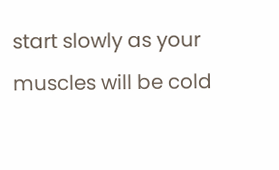start slowly as your muscles will be cold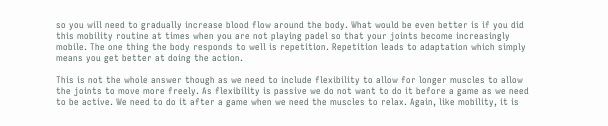so you will need to gradually increase blood flow around the body. What would be even better is if you did this mobility routine at times when you are not playing padel so that your joints become increasingly mobile. The one thing the body responds to well is repetition. Repetition leads to adaptation which simply means you get better at doing the action.

This is not the whole answer though as we need to include flexibility to allow for longer muscles to allow the joints to move more freely. As flexibility is passive we do not want to do it before a game as we need to be active. We need to do it after a game when we need the muscles to relax. Again, like mobility, it is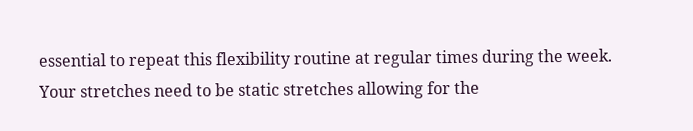essential to repeat this flexibility routine at regular times during the week. Your stretches need to be static stretches allowing for the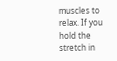muscles to relax. If you hold the stretch in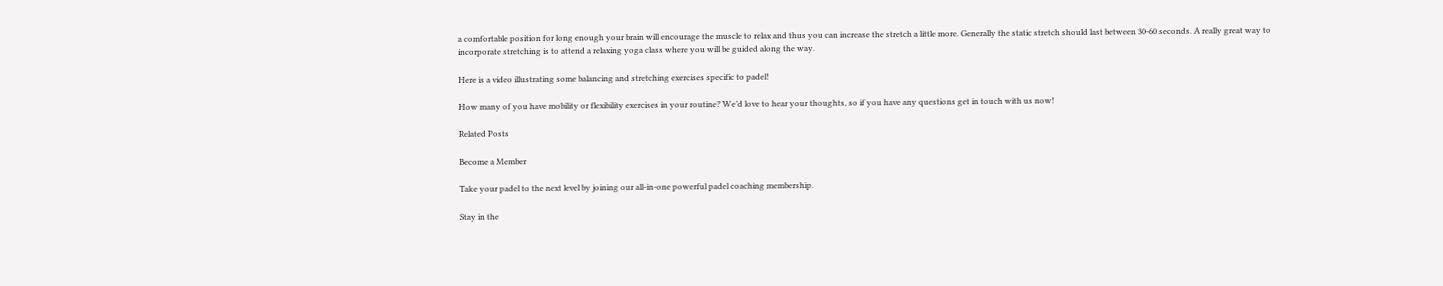a comfortable position for long enough your brain will encourage the muscle to relax and thus you can increase the stretch a little more. Generally the static stretch should last between 30-60 seconds. A really great way to incorporate stretching is to attend a relaxing yoga class where you will be guided along the way.

Here is a video illustrating some balancing and stretching exercises specific to padel!

How many of you have mobility or flexibility exercises in your routine? We’d love to hear your thoughts, so if you have any questions get in touch with us now!

Related Posts

Become a Member

Take your padel to the next level by joining our all-in-one powerful padel coaching membership.

Stay in the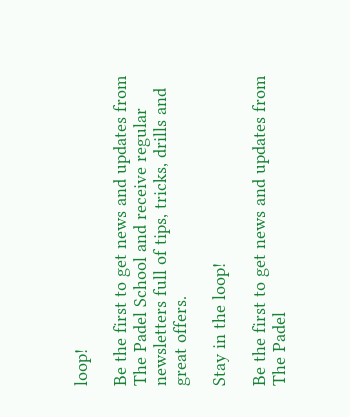loop!

Be the first to get news and updates from The Padel School and receive regular newsletters full of tips, tricks, drills and great offers.

Stay in the loop!

Be the first to get news and updates from The Padel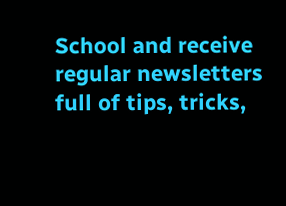School and receive regular newsletters full of tips, tricks,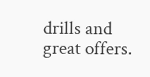drills and great offers.